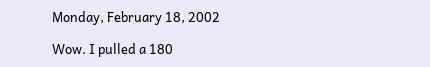Monday, February 18, 2002

Wow. I pulled a 180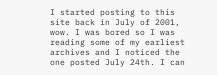I started posting to this site back in July of 2001, wow. I was bored so I was reading some of my earliest archives and I noticed the one posted July 24th. I can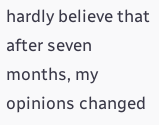hardly believe that after seven months, my opinions changed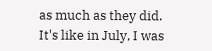as much as they did. It's like in July, I was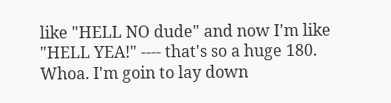like "HELL NO dude" and now I'm like "HELL YEA!" ---- that's so a huge 180. Whoa. I'm goin to lay down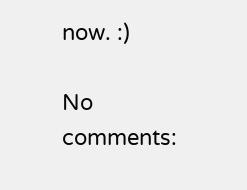now. :)

No comments: